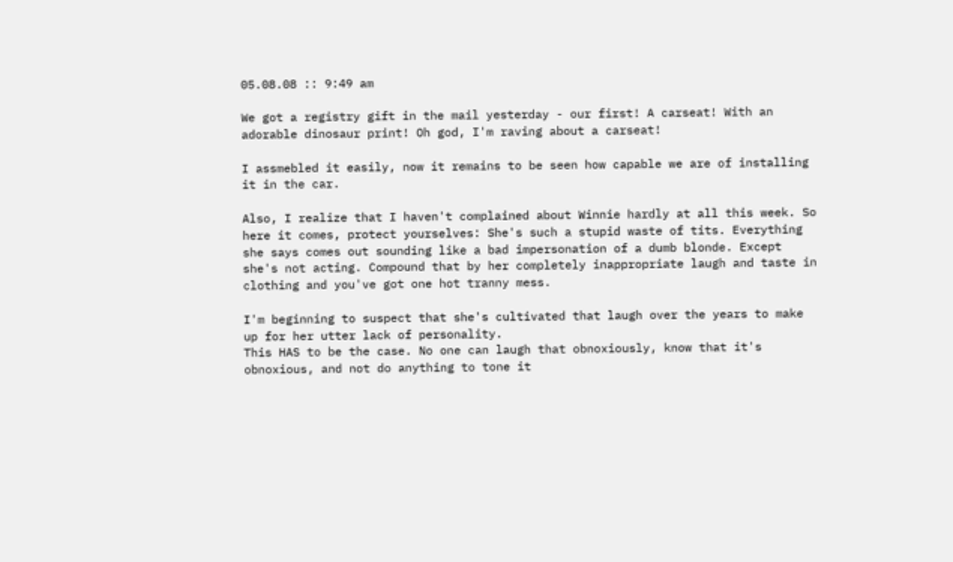05.08.08 :: 9:49 am

We got a registry gift in the mail yesterday - our first! A carseat! With an adorable dinosaur print! Oh god, I'm raving about a carseat!

I assmebled it easily, now it remains to be seen how capable we are of installing it in the car.

Also, I realize that I haven't complained about Winnie hardly at all this week. So here it comes, protect yourselves: She's such a stupid waste of tits. Everything she says comes out sounding like a bad impersonation of a dumb blonde. Except she's not acting. Compound that by her completely inappropriate laugh and taste in clothing and you've got one hot tranny mess.

I'm beginning to suspect that she's cultivated that laugh over the years to make up for her utter lack of personality.
This HAS to be the case. No one can laugh that obnoxiously, know that it's obnoxious, and not do anything to tone it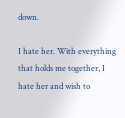down.

I hate her. With everything that holds me together, I hate her and wish to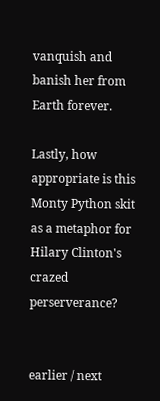vanquish and banish her from Earth forever.

Lastly, how appropriate is this Monty Python skit as a metaphor for Hilary Clinton's crazed perserverance?


earlier / next